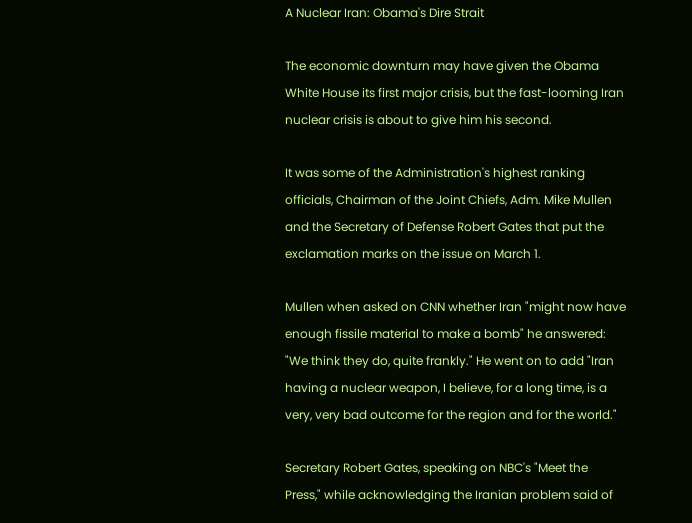A Nuclear Iran: Obama's Dire Strait

The economic downturn may have given the Obama White House its first major crisis, but the fast-looming Iran nuclear crisis is about to give him his second.

It was some of the Administration's highest ranking officials, Chairman of the Joint Chiefs, Adm. Mike Mullen and the Secretary of Defense Robert Gates that put the exclamation marks on the issue on March 1.

Mullen when asked on CNN whether Iran "might now have enough fissile material to make a bomb" he answered: "We think they do, quite frankly." He went on to add "Iran having a nuclear weapon, I believe, for a long time, is a very, very bad outcome for the region and for the world."

Secretary Robert Gates, speaking on NBC's "Meet the Press," while acknowledging the Iranian problem said of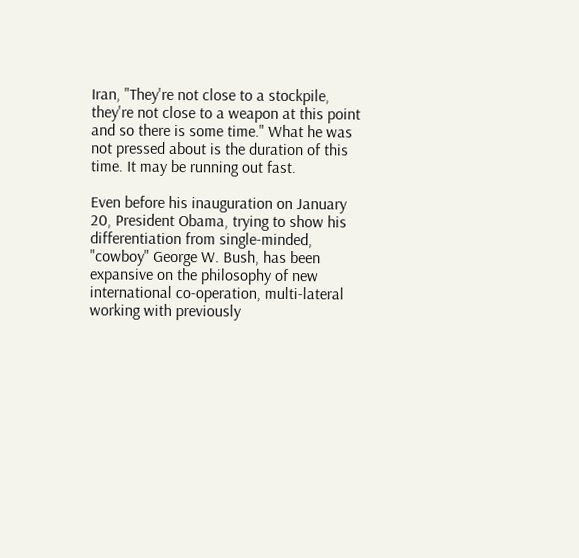Iran, "They're not close to a stockpile, they're not close to a weapon at this point and so there is some time." What he was not pressed about is the duration of this time. It may be running out fast.

Even before his inauguration on January 20, President Obama, trying to show his differentiation from single-minded, "cowboy" George W. Bush, has been expansive on the philosophy of new international co-operation, multi-lateral working with previously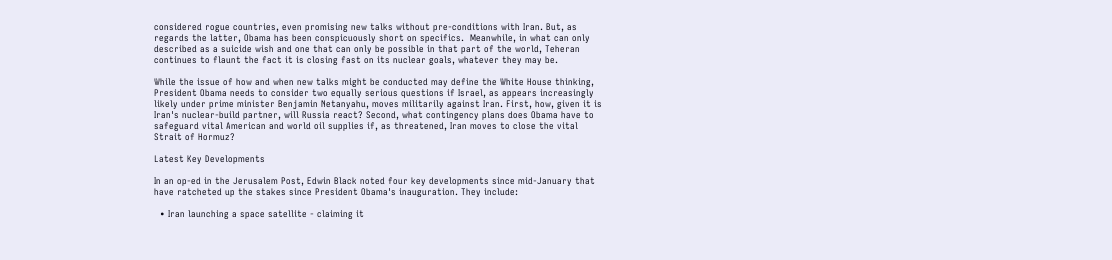considered rogue countries, even promising new talks without pre-conditions with Iran. But, as regards the latter, Obama has been conspicuously short on specifics.  Meanwhile, in what can only described as a suicide wish and one that can only be possible in that part of the world, Teheran continues to flaunt the fact it is closing fast on its nuclear goals, whatever they may be.

While the issue of how and when new talks might be conducted may define the White House thinking, President Obama needs to consider two equally serious questions if Israel, as appears increasingly likely under prime minister Benjamin Netanyahu, moves militarily against Iran. First, how, given it is Iran's nuclear-build partner, will Russia react? Second, what contingency plans does Obama have to safeguard vital American and world oil supplies if, as threatened, Iran moves to close the vital Strait of Hormuz?

Latest Key Developments

In an op-ed in the Jerusalem Post, Edwin Black noted four key developments since mid-January that have ratcheted up the stakes since President Obama's inauguration. They include:

  • Iran launching a space satellite - claiming it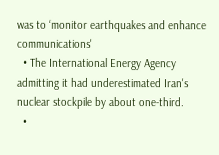was to ‘monitor earthquakes and enhance communications'
  • The International Energy Agency admitting it had underestimated Iran's nuclear stockpile by about one-third.
  •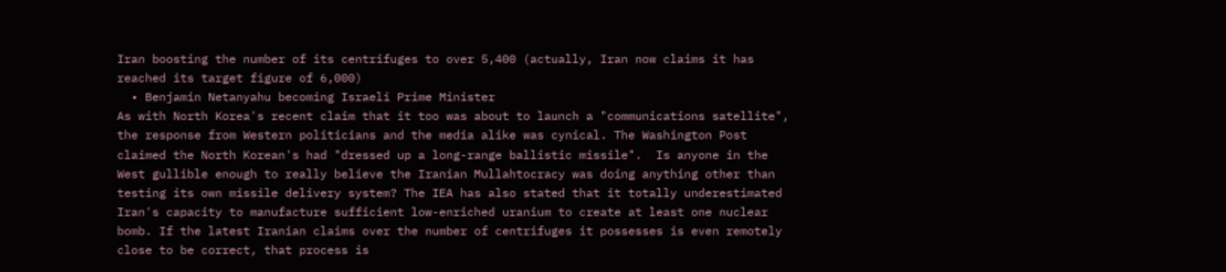Iran boosting the number of its centrifuges to over 5,400 (actually, Iran now claims it has reached its target figure of 6,000)
  • Benjamin Netanyahu becoming Israeli Prime Minister
As with North Korea's recent claim that it too was about to launch a "communications satellite", the response from Western politicians and the media alike was cynical. The Washington Post claimed the North Korean's had "dressed up a long-range ballistic missile".  Is anyone in the West gullible enough to really believe the Iranian Mullahtocracy was doing anything other than testing its own missile delivery system? The IEA has also stated that it totally underestimated Iran's capacity to manufacture sufficient low-enriched uranium to create at least one nuclear bomb. If the latest Iranian claims over the number of centrifuges it possesses is even remotely close to be correct, that process is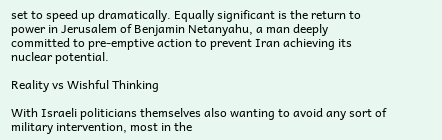set to speed up dramatically. Equally significant is the return to power in Jerusalem of Benjamin Netanyahu, a man deeply committed to pre-emptive action to prevent Iran achieving its nuclear potential.

Reality vs Wishful Thinking

With Israeli politicians themselves also wanting to avoid any sort of military intervention, most in the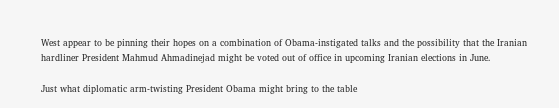West appear to be pinning their hopes on a combination of Obama-instigated talks and the possibility that the Iranian hardliner President Mahmud Ahmadinejad might be voted out of office in upcoming Iranian elections in June.

Just what diplomatic arm-twisting President Obama might bring to the table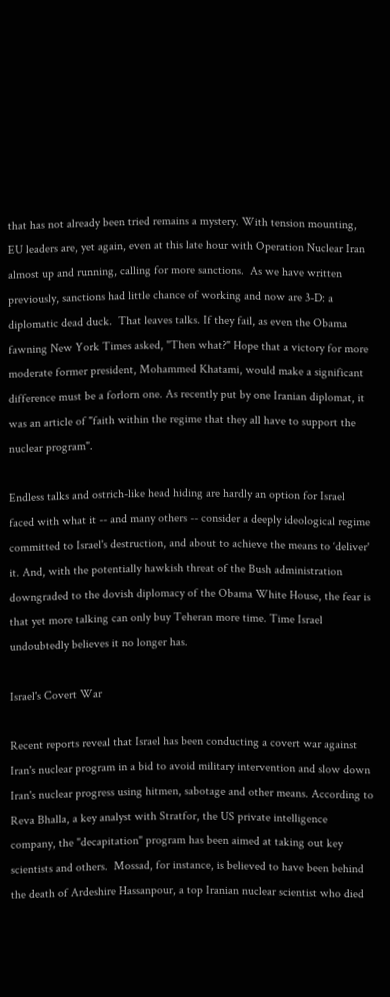that has not already been tried remains a mystery. With tension mounting, EU leaders are, yet again, even at this late hour with Operation Nuclear Iran almost up and running, calling for more sanctions.  As we have written previously, sanctions had little chance of working and now are 3-D: a diplomatic dead duck.  That leaves talks. If they fail, as even the Obama fawning New York Times asked, "Then what?" Hope that a victory for more moderate former president, Mohammed Khatami, would make a significant difference must be a forlorn one. As recently put by one Iranian diplomat, it was an article of "faith within the regime that they all have to support the nuclear program".

Endless talks and ostrich-like head hiding are hardly an option for Israel faced with what it -- and many others -- consider a deeply ideological regime committed to Israel's destruction, and about to achieve the means to ‘deliver' it. And, with the potentially hawkish threat of the Bush administration downgraded to the dovish diplomacy of the Obama White House, the fear is that yet more talking can only buy Teheran more time. Time Israel undoubtedly believes it no longer has.

Israel's Covert War

Recent reports reveal that Israel has been conducting a covert war against Iran's nuclear program in a bid to avoid military intervention and slow down Iran's nuclear progress using hitmen, sabotage and other means. According to Reva Bhalla, a key analyst with Stratfor, the US private intelligence company, the "decapitation" program has been aimed at taking out key scientists and others.  Mossad, for instance, is believed to have been behind the death of Ardeshire Hassanpour, a top Iranian nuclear scientist who died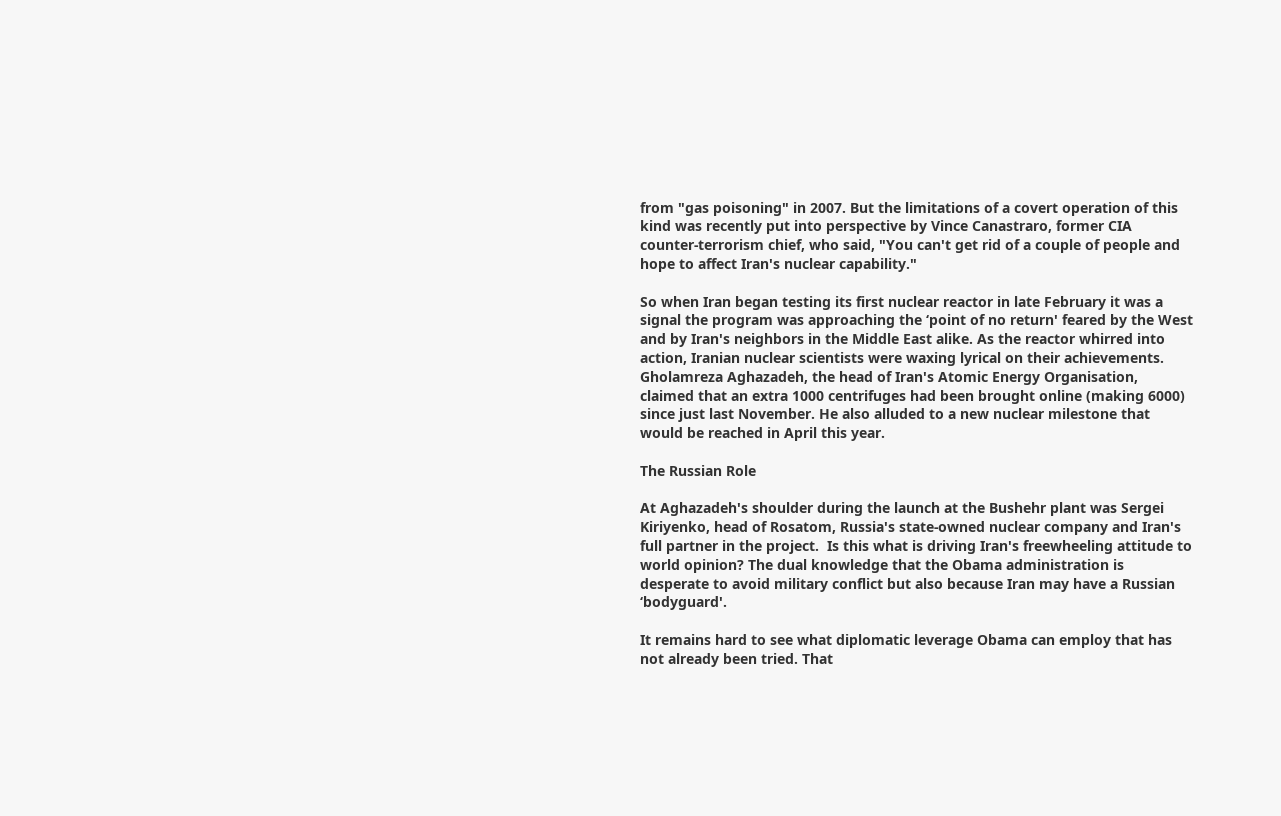from "gas poisoning" in 2007. But the limitations of a covert operation of this kind was recently put into perspective by Vince Canastraro, former CIA counter-terrorism chief, who said, "You can't get rid of a couple of people and hope to affect Iran's nuclear capability."

So when Iran began testing its first nuclear reactor in late February it was a signal the program was approaching the ‘point of no return' feared by the West and by Iran's neighbors in the Middle East alike. As the reactor whirred into action, Iranian nuclear scientists were waxing lyrical on their achievements. Gholamreza Aghazadeh, the head of Iran's Atomic Energy Organisation, claimed that an extra 1000 centrifuges had been brought online (making 6000) since just last November. He also alluded to a new nuclear milestone that would be reached in April this year.

The Russian Role

At Aghazadeh's shoulder during the launch at the Bushehr plant was Sergei Kiriyenko, head of Rosatom, Russia's state-owned nuclear company and Iran's full partner in the project.  Is this what is driving Iran's freewheeling attitude to world opinion? The dual knowledge that the Obama administration is desperate to avoid military conflict but also because Iran may have a Russian ‘bodyguard'.

It remains hard to see what diplomatic leverage Obama can employ that has not already been tried. That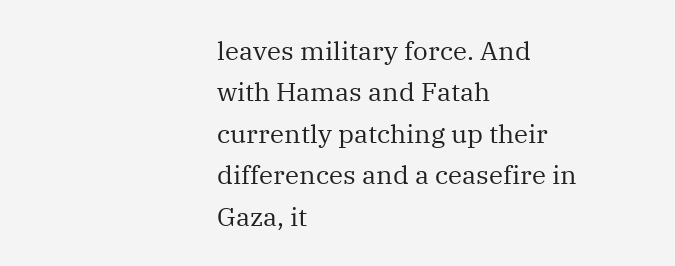leaves military force. And with Hamas and Fatah currently patching up their differences and a ceasefire in Gaza, it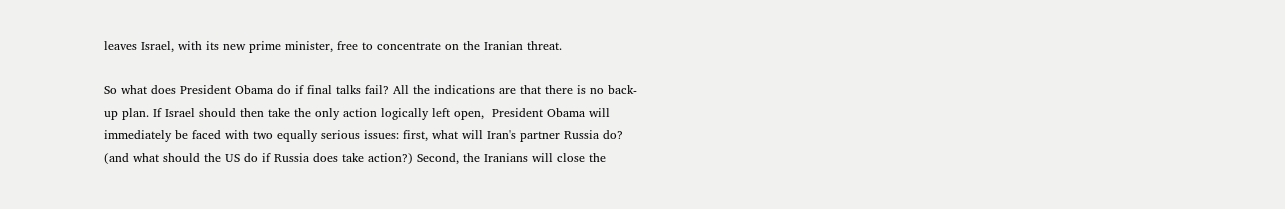leaves Israel, with its new prime minister, free to concentrate on the Iranian threat.

So what does President Obama do if final talks fail? All the indications are that there is no back-up plan. If Israel should then take the only action logically left open,  President Obama will immediately be faced with two equally serious issues: first, what will Iran's partner Russia do? (and what should the US do if Russia does take action?) Second, the Iranians will close the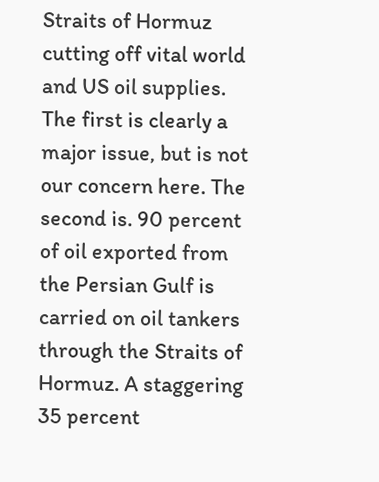Straits of Hormuz cutting off vital world and US oil supplies. The first is clearly a major issue, but is not our concern here. The second is. 90 percent of oil exported from the Persian Gulf is carried on oil tankers through the Straits of Hormuz. A staggering 35 percent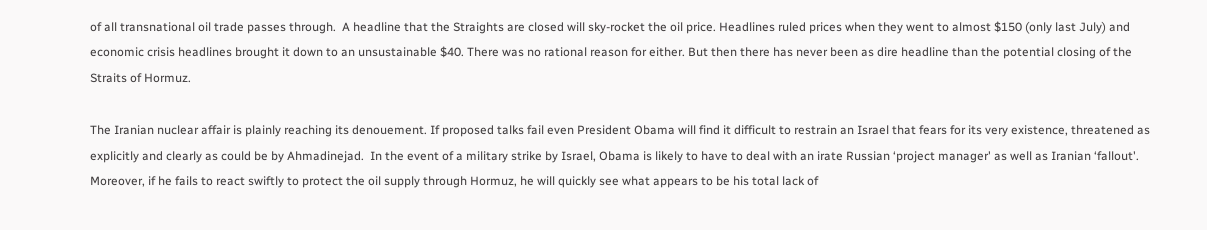of all transnational oil trade passes through.  A headline that the Straights are closed will sky-rocket the oil price. Headlines ruled prices when they went to almost $150 (only last July) and economic crisis headlines brought it down to an unsustainable $40. There was no rational reason for either. But then there has never been as dire headline than the potential closing of the Straits of Hormuz.

The Iranian nuclear affair is plainly reaching its denouement. If proposed talks fail even President Obama will find it difficult to restrain an Israel that fears for its very existence, threatened as explicitly and clearly as could be by Ahmadinejad.  In the event of a military strike by Israel, Obama is likely to have to deal with an irate Russian ‘project manager' as well as Iranian ‘fallout'.  Moreover, if he fails to react swiftly to protect the oil supply through Hormuz, he will quickly see what appears to be his total lack of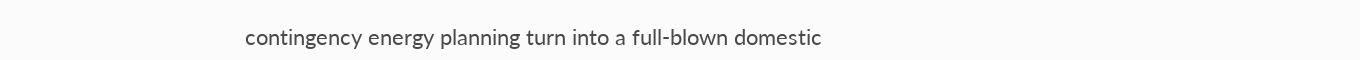contingency energy planning turn into a full-blown domestic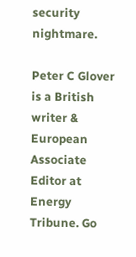security nightmare.

Peter C Glover is a British writer & European Associate Editor at Energy Tribune. Go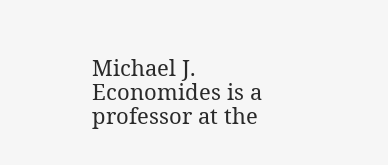Michael J. Economides is a professor at the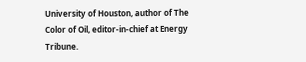University of Houston, author of The Color of Oil, editor-in-chief at Energy Tribune.